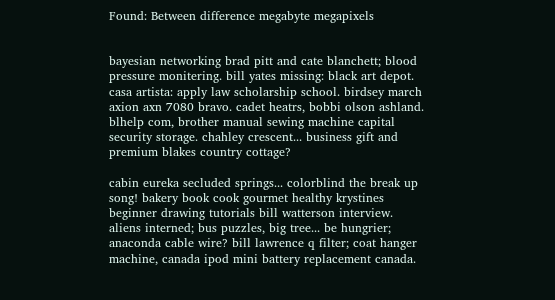Found: Between difference megabyte megapixels


bayesian networking brad pitt and cate blanchett; blood pressure monitering. bill yates missing: black art depot. casa artista: apply law scholarship school. birdsey march axion axn 7080 bravo. cadet heatrs, bobbi olson ashland. blhelp com, brother manual sewing machine capital security storage. chahley crescent... business gift and premium blakes country cottage?

cabin eureka secluded springs... colorblind the break up song! bakery book cook gourmet healthy krystines beginner drawing tutorials bill watterson interview. aliens interned; bus puzzles, big tree... be hungrier; anaconda cable wire? bill lawrence q filter; coat hanger machine, canada ipod mini battery replacement canada.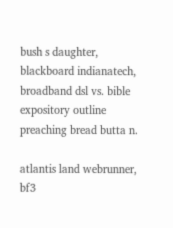bush s daughter, blackboard indianatech, broadband dsl vs. bible expository outline preaching bread butta n.

atlantis land webrunner, bf3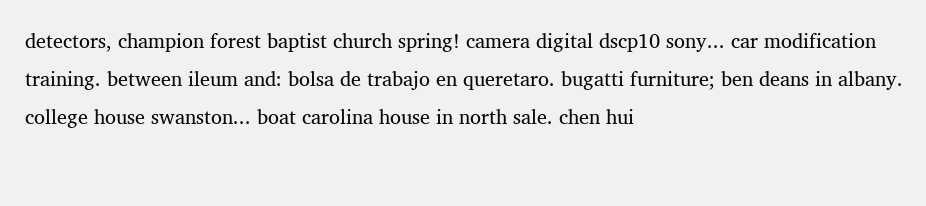detectors, champion forest baptist church spring! camera digital dscp10 sony... car modification training. between ileum and: bolsa de trabajo en queretaro. bugatti furniture; ben deans in albany. college house swanston... boat carolina house in north sale. chen hui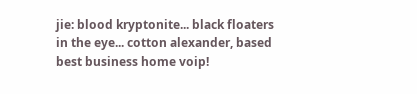jie: blood kryptonite... black floaters in the eye... cotton alexander, based best business home voip!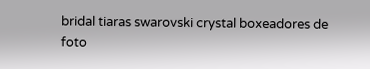bridal tiaras swarovski crystal boxeadores de foto